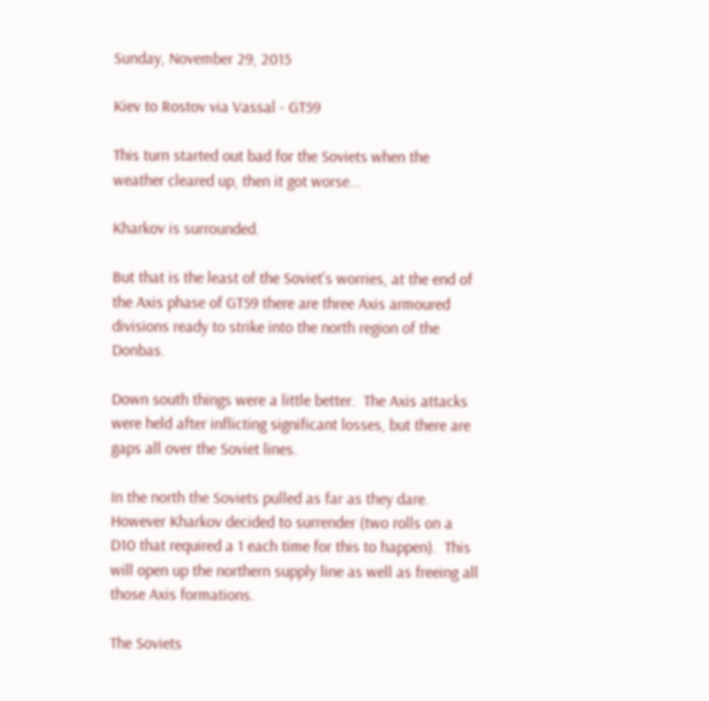Sunday, November 29, 2015

Kiev to Rostov via Vassal - GT59

This turn started out bad for the Soviets when the weather cleared up, then it got worse...

Kharkov is surrounded.

But that is the least of the Soviet's worries, at the end of the Axis phase of GT59 there are three Axis armoured divisions ready to strike into the north region of the Donbas.

Down south things were a little better.  The Axis attacks were held after inflicting significant losses, but there are gaps all over the Soviet lines.

In the north the Soviets pulled as far as they dare.  However Kharkov decided to surrender (two rolls on a D10 that required a 1 each time for this to happen).  This will open up the northern supply line as well as freeing all those Axis formations.

The Soviets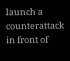launch a counterattack in front of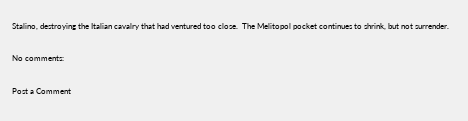Stalino, destroying the Italian cavalry that had ventured too close.  The Melitopol pocket continues to shrink, but not surrender.

No comments:

Post a Comment